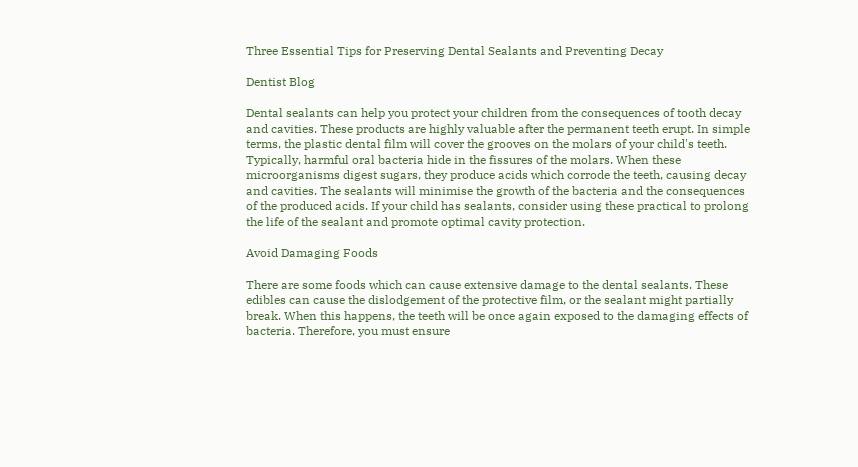Three Essential Tips for Preserving Dental Sealants and Preventing Decay

Dentist Blog

Dental sealants can help you protect your children from the consequences of tooth decay and cavities. These products are highly valuable after the permanent teeth erupt. In simple terms, the plastic dental film will cover the grooves on the molars of your child's teeth. Typically, harmful oral bacteria hide in the fissures of the molars. When these microorganisms digest sugars, they produce acids which corrode the teeth, causing decay and cavities. The sealants will minimise the growth of the bacteria and the consequences of the produced acids. If your child has sealants, consider using these practical to prolong the life of the sealant and promote optimal cavity protection.

Avoid Damaging Foods

There are some foods which can cause extensive damage to the dental sealants. These edibles can cause the dislodgement of the protective film, or the sealant might partially break. When this happens, the teeth will be once again exposed to the damaging effects of bacteria. Therefore, you must ensure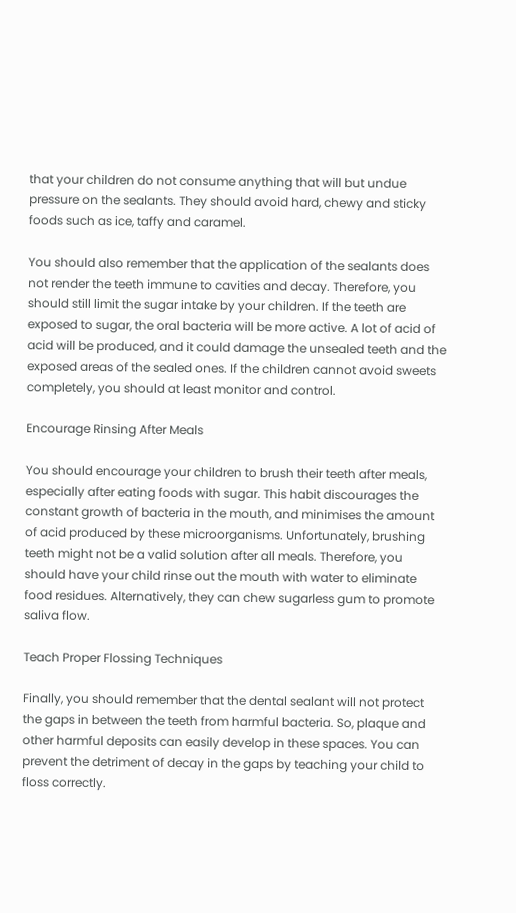that your children do not consume anything that will but undue pressure on the sealants. They should avoid hard, chewy and sticky foods such as ice, taffy and caramel.

You should also remember that the application of the sealants does not render the teeth immune to cavities and decay. Therefore, you should still limit the sugar intake by your children. If the teeth are exposed to sugar, the oral bacteria will be more active. A lot of acid of acid will be produced, and it could damage the unsealed teeth and the exposed areas of the sealed ones. If the children cannot avoid sweets completely, you should at least monitor and control.

Encourage Rinsing After Meals

You should encourage your children to brush their teeth after meals, especially after eating foods with sugar. This habit discourages the constant growth of bacteria in the mouth, and minimises the amount of acid produced by these microorganisms. Unfortunately, brushing teeth might not be a valid solution after all meals. Therefore, you should have your child rinse out the mouth with water to eliminate food residues. Alternatively, they can chew sugarless gum to promote saliva flow.

Teach Proper Flossing Techniques

Finally, you should remember that the dental sealant will not protect the gaps in between the teeth from harmful bacteria. So, plaque and other harmful deposits can easily develop in these spaces. You can prevent the detriment of decay in the gaps by teaching your child to floss correctly.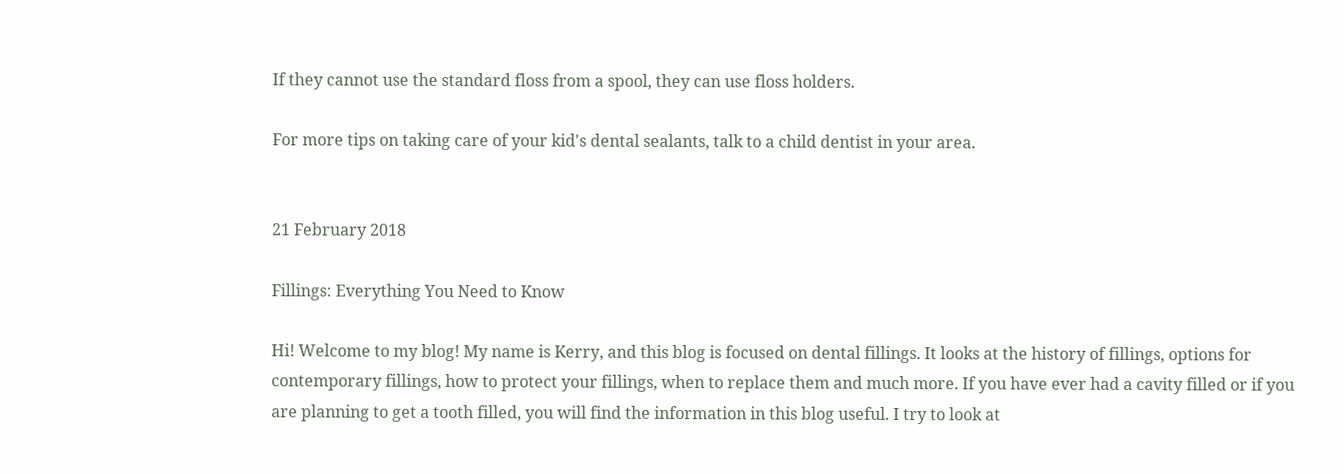If they cannot use the standard floss from a spool, they can use floss holders.

For more tips on taking care of your kid's dental sealants, talk to a child dentist in your area.


21 February 2018

Fillings: Everything You Need to Know

Hi! Welcome to my blog! My name is Kerry, and this blog is focused on dental fillings. It looks at the history of fillings, options for contemporary fillings, how to protect your fillings, when to replace them and much more. If you have ever had a cavity filled or if you are planning to get a tooth filled, you will find the information in this blog useful. I try to look at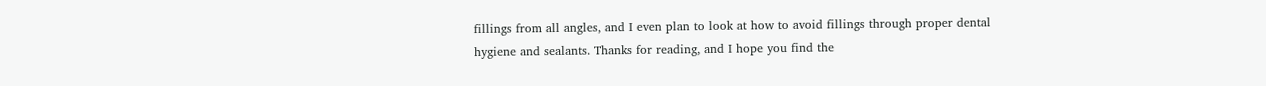fillings from all angles, and I even plan to look at how to avoid fillings through proper dental hygiene and sealants. Thanks for reading, and I hope you find the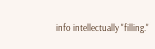info intellectually "filling."